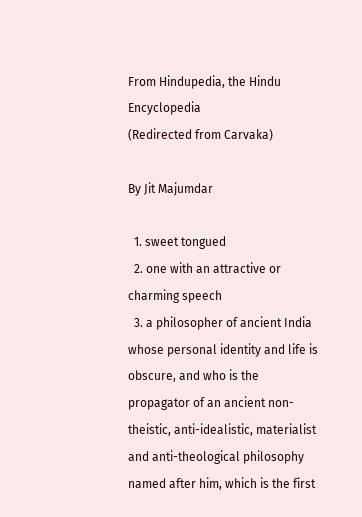From Hindupedia, the Hindu Encyclopedia
(Redirected from Carvaka)

By Jit Majumdar

  1. sweet tongued
  2. one with an attractive or charming speech
  3. a philosopher of ancient India whose personal identity and life is obscure, and who is the propagator of an ancient non-theistic, anti-idealistic, materialist and anti-theological philosophy named after him, which is the first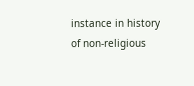instance in history of non-religious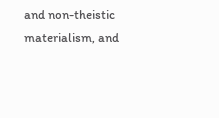and non-theistic materialism, and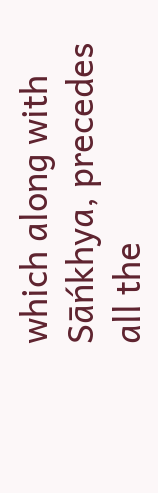which along with Sāńkhya, precedes all the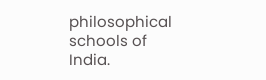philosophical schools of India.